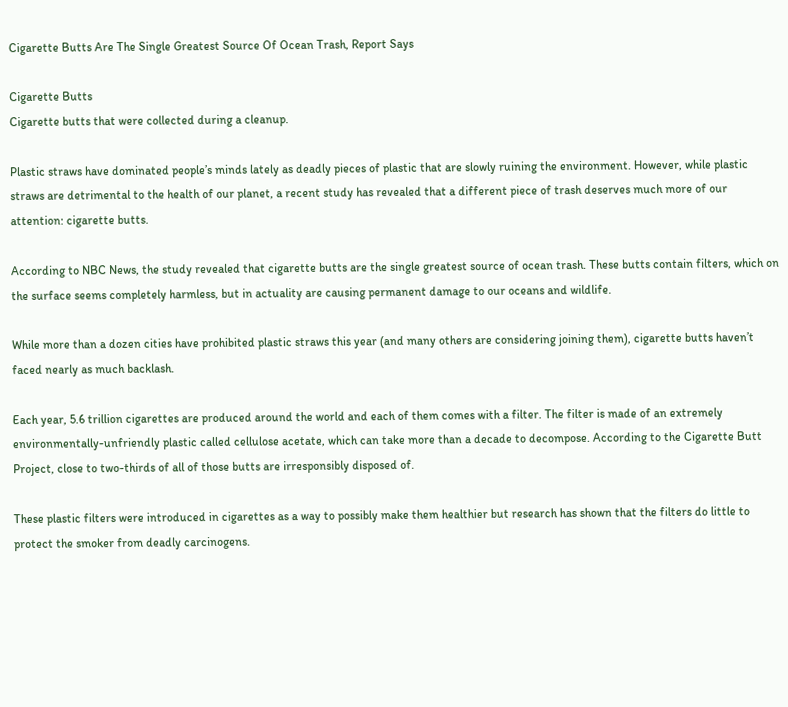Cigarette Butts Are The Single Greatest Source Of Ocean Trash, Report Says

Cigarette Butts
Cigarette butts that were collected during a cleanup.

Plastic straws have dominated people’s minds lately as deadly pieces of plastic that are slowly ruining the environment. However, while plastic straws are detrimental to the health of our planet, a recent study has revealed that a different piece of trash deserves much more of our attention: cigarette butts.

According to NBC News, the study revealed that cigarette butts are the single greatest source of ocean trash. These butts contain filters, which on the surface seems completely harmless, but in actuality are causing permanent damage to our oceans and wildlife.

While more than a dozen cities have prohibited plastic straws this year (and many others are considering joining them), cigarette butts haven’t faced nearly as much backlash.

Each year, 5.6 trillion cigarettes are produced around the world and each of them comes with a filter. The filter is made of an extremely environmentally-unfriendly plastic called cellulose acetate, which can take more than a decade to decompose. According to the Cigarette Butt Project, close to two-thirds of all of those butts are irresponsibly disposed of.

These plastic filters were introduced in cigarettes as a way to possibly make them healthier but research has shown that the filters do little to protect the smoker from deadly carcinogens.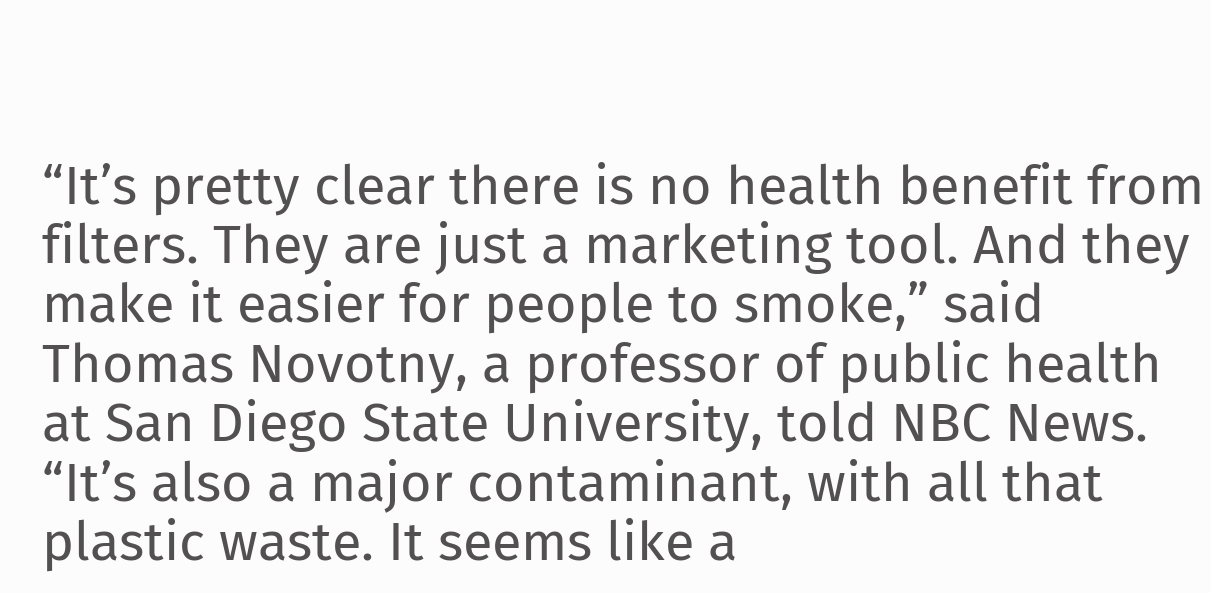“It’s pretty clear there is no health benefit from filters. They are just a marketing tool. And they make it easier for people to smoke,” said Thomas Novotny, a professor of public health at San Diego State University, told NBC News. “It’s also a major contaminant, with all that plastic waste. It seems like a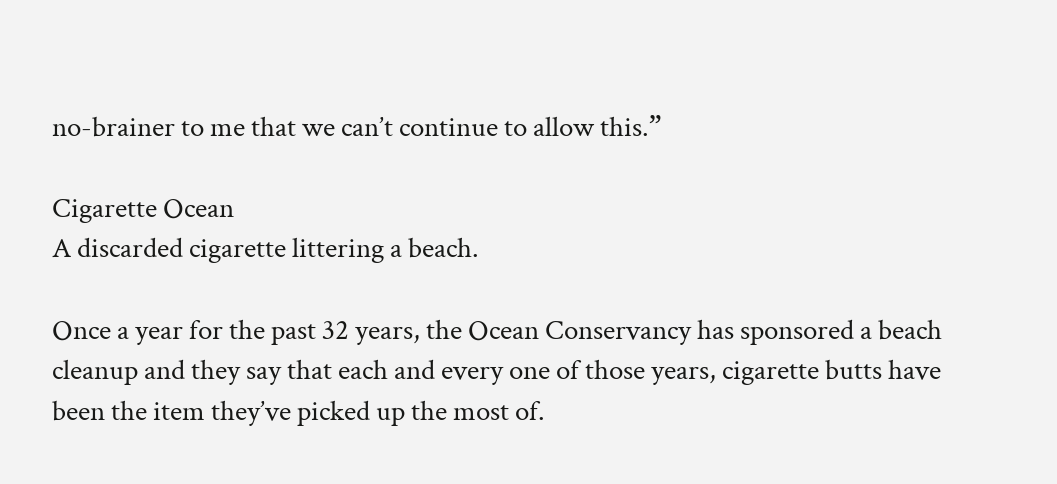no-brainer to me that we can’t continue to allow this.”

Cigarette Ocean
A discarded cigarette littering a beach.

Once a year for the past 32 years, the Ocean Conservancy has sponsored a beach cleanup and they say that each and every one of those years, cigarette butts have been the item they’ve picked up the most of.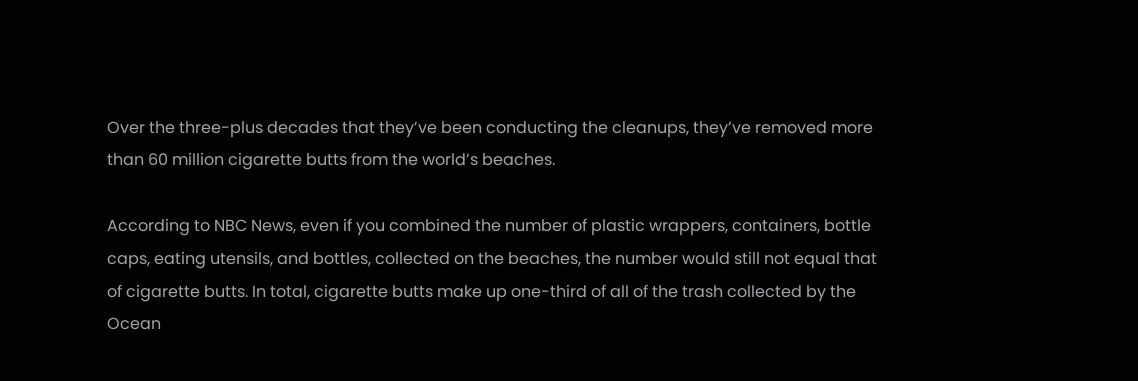Over the three-plus decades that they’ve been conducting the cleanups, they’ve removed more than 60 million cigarette butts from the world’s beaches.

According to NBC News, even if you combined the number of plastic wrappers, containers, bottle caps, eating utensils, and bottles, collected on the beaches, the number would still not equal that of cigarette butts. In total, cigarette butts make up one-third of all of the trash collected by the Ocean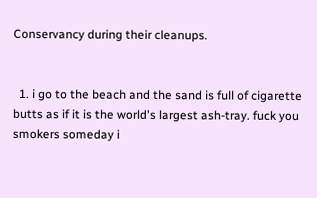Conservancy during their cleanups.


  1. i go to the beach and the sand is full of cigarette butts as if it is the world's largest ash-tray. fuck you smokers someday i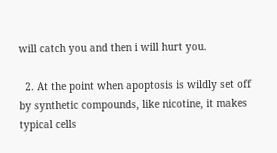will catch you and then i will hurt you.

  2. At the point when apoptosis is wildly set off by synthetic compounds, like nicotine, it makes typical cells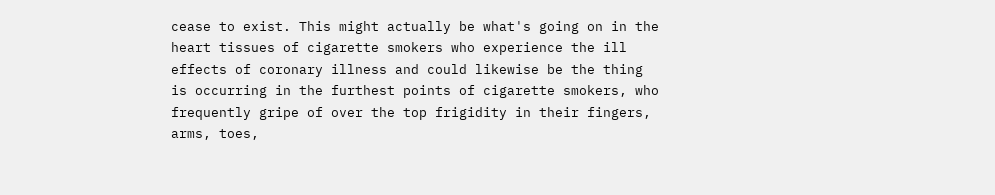cease to exist. This might actually be what's going on in the heart tissues of cigarette smokers who experience the ill effects of coronary illness and could likewise be the thing is occurring in the furthest points of cigarette smokers, who frequently gripe of over the top frigidity in their fingers, arms, toes,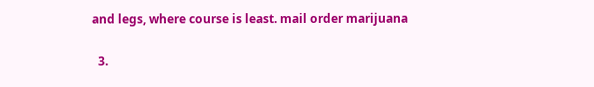and legs, where course is least. mail order marijuana

  3.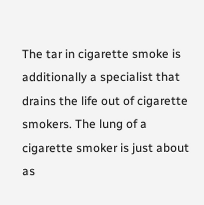The tar in cigarette smoke is additionally a specialist that drains the life out of cigarette smokers. The lung of a cigarette smoker is just about as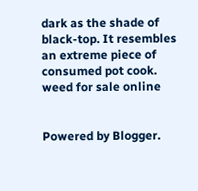dark as the shade of black-top. It resembles an extreme piece of consumed pot cook. weed for sale online


Powered by Blogger.